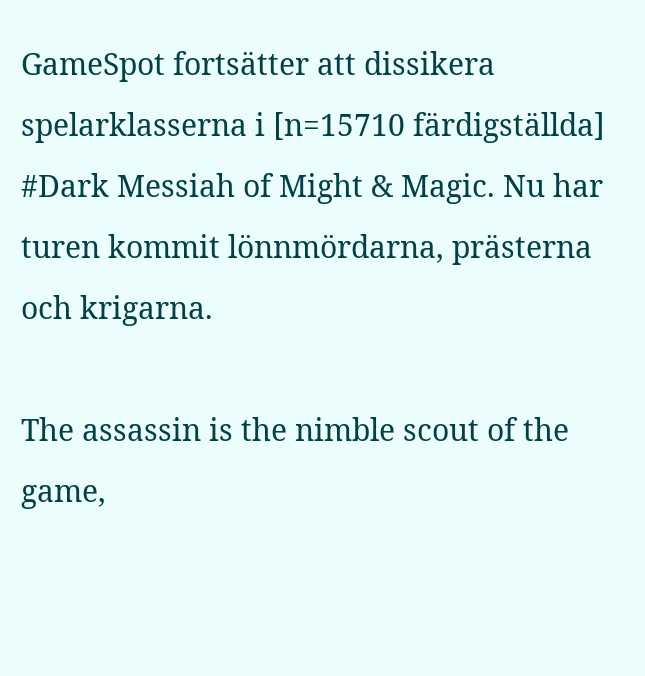GameSpot fortsätter att dissikera spelarklasserna i [n=15710 färdigställda] #Dark Messiah of Might & Magic. Nu har turen kommit lönnmördarna, prästerna och krigarna.

The assassin is the nimble scout of the game,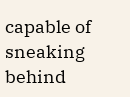capable of sneaking behind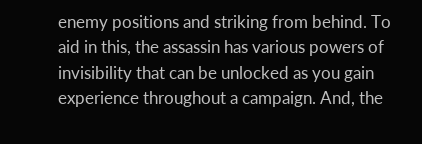enemy positions and striking from behind. To aid in this, the assassin has various powers of invisibility that can be unlocked as you gain experience throughout a campaign. And, the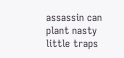assassin can plant nasty little traps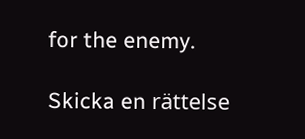for the enemy.

Skicka en rättelse